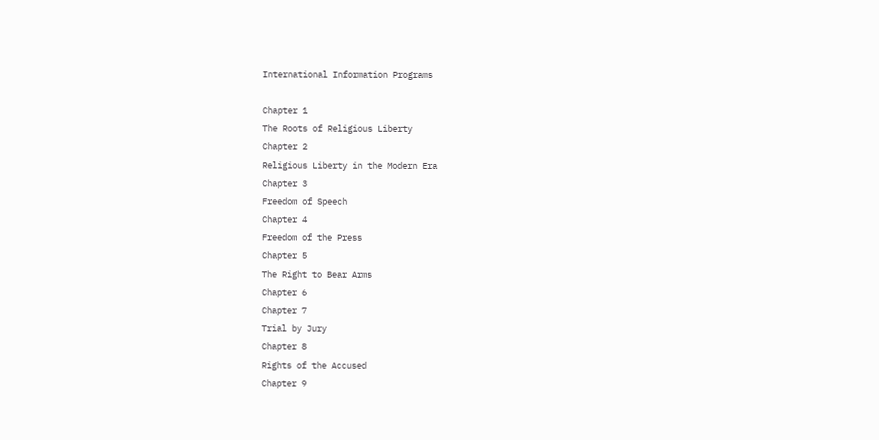International Information Programs

Chapter 1
The Roots of Religious Liberty
Chapter 2
Religious Liberty in the Modern Era
Chapter 3
Freedom of Speech
Chapter 4
Freedom of the Press
Chapter 5
The Right to Bear Arms
Chapter 6
Chapter 7
Trial by Jury
Chapter 8
Rights of the Accused
Chapter 9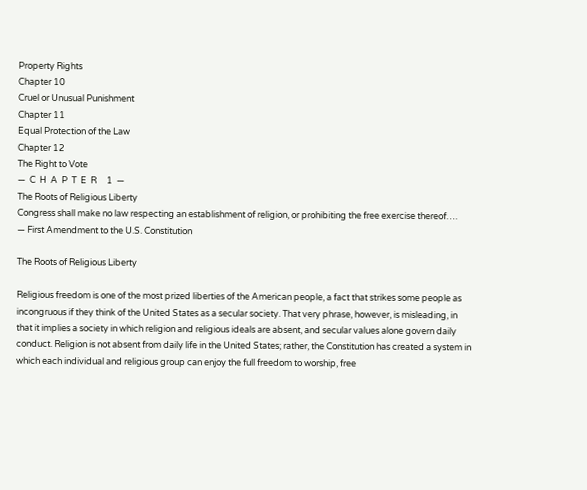Property Rights
Chapter 10
Cruel or Unusual Punishment
Chapter 11
Equal Protection of the Law
Chapter 12
The Right to Vote
—  C  H  A  P  T  E  R     1  —
The Roots of Religious Liberty
Congress shall make no law respecting an establishment of religion, or prohibiting the free exercise thereof….
— First Amendment to the U.S. Constitution

The Roots of Religious Liberty

Religious freedom is one of the most prized liberties of the American people, a fact that strikes some people as incongruous if they think of the United States as a secular society. That very phrase, however, is misleading, in that it implies a society in which religion and religious ideals are absent, and secular values alone govern daily conduct. Religion is not absent from daily life in the United States; rather, the Constitution has created a system in which each individual and religious group can enjoy the full freedom to worship, free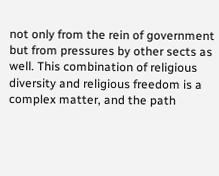not only from the rein of government but from pressures by other sects as well. This combination of religious diversity and religious freedom is a complex matter, and the path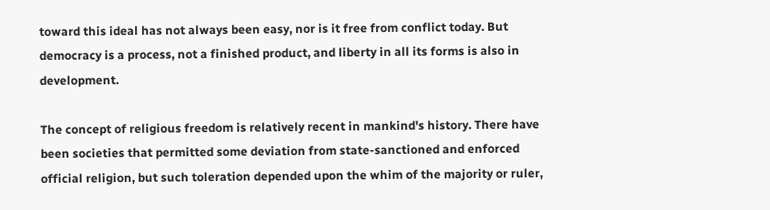toward this ideal has not always been easy, nor is it free from conflict today. But democracy is a process, not a finished product, and liberty in all its forms is also in development.

The concept of religious freedom is relatively recent in mankind's history. There have been societies that permitted some deviation from state-sanctioned and enforced official religion, but such toleration depended upon the whim of the majority or ruler,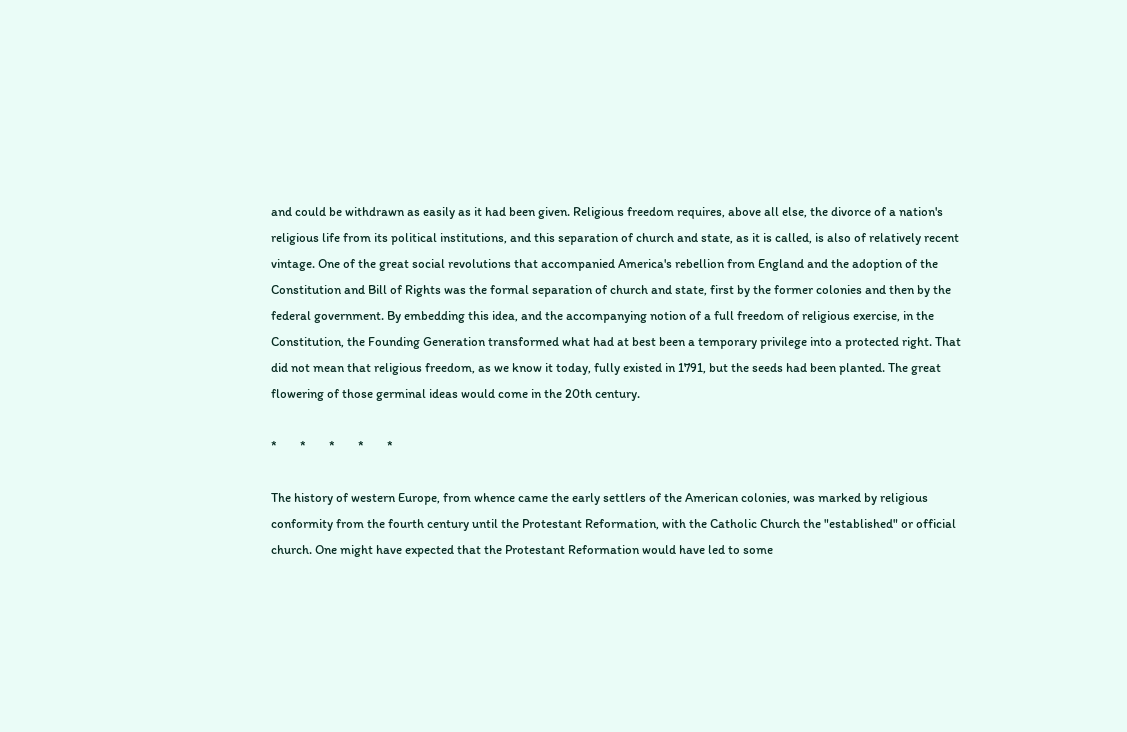and could be withdrawn as easily as it had been given. Religious freedom requires, above all else, the divorce of a nation's religious life from its political institutions, and this separation of church and state, as it is called, is also of relatively recent vintage. One of the great social revolutions that accompanied America's rebellion from England and the adoption of the Constitution and Bill of Rights was the formal separation of church and state, first by the former colonies and then by the federal government. By embedding this idea, and the accompanying notion of a full freedom of religious exercise, in the Constitution, the Founding Generation transformed what had at best been a temporary privilege into a protected right. That did not mean that religious freedom, as we know it today, fully existed in 1791, but the seeds had been planted. The great flowering of those germinal ideas would come in the 20th century.

*        *        *        *        *

The history of western Europe, from whence came the early settlers of the American colonies, was marked by religious conformity from the fourth century until the Protestant Reformation, with the Catholic Church the "established" or official church. One might have expected that the Protestant Reformation would have led to some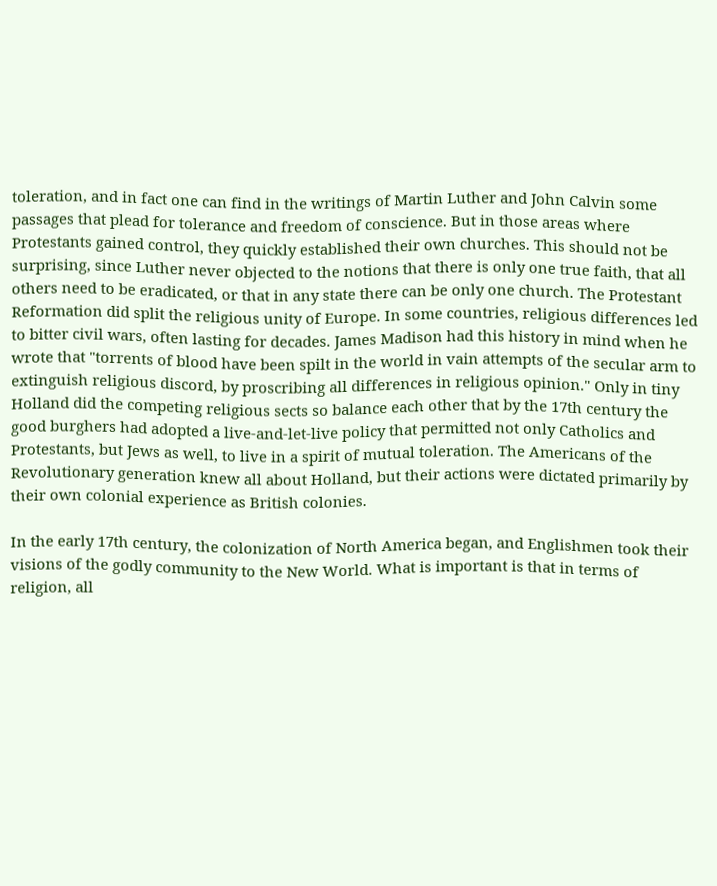toleration, and in fact one can find in the writings of Martin Luther and John Calvin some passages that plead for tolerance and freedom of conscience. But in those areas where Protestants gained control, they quickly established their own churches. This should not be surprising, since Luther never objected to the notions that there is only one true faith, that all others need to be eradicated, or that in any state there can be only one church. The Protestant Reformation did split the religious unity of Europe. In some countries, religious differences led to bitter civil wars, often lasting for decades. James Madison had this history in mind when he wrote that "torrents of blood have been spilt in the world in vain attempts of the secular arm to extinguish religious discord, by proscribing all differences in religious opinion." Only in tiny Holland did the competing religious sects so balance each other that by the 17th century the good burghers had adopted a live-and-let-live policy that permitted not only Catholics and Protestants, but Jews as well, to live in a spirit of mutual toleration. The Americans of the Revolutionary generation knew all about Holland, but their actions were dictated primarily by their own colonial experience as British colonies.

In the early 17th century, the colonization of North America began, and Englishmen took their visions of the godly community to the New World. What is important is that in terms of religion, all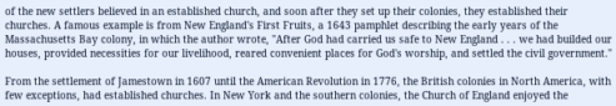of the new settlers believed in an established church, and soon after they set up their colonies, they established their churches. A famous example is from New England's First Fruits, a 1643 pamphlet describing the early years of the Massachusetts Bay colony, in which the author wrote, "After God had carried us safe to New England . . . we had builded our houses, provided necessities for our livelihood, reared convenient places for God's worship, and settled the civil government."

From the settlement of Jamestown in 1607 until the American Revolution in 1776, the British colonies in North America, with few exceptions, had established churches. In New York and the southern colonies, the Church of England enjoyed the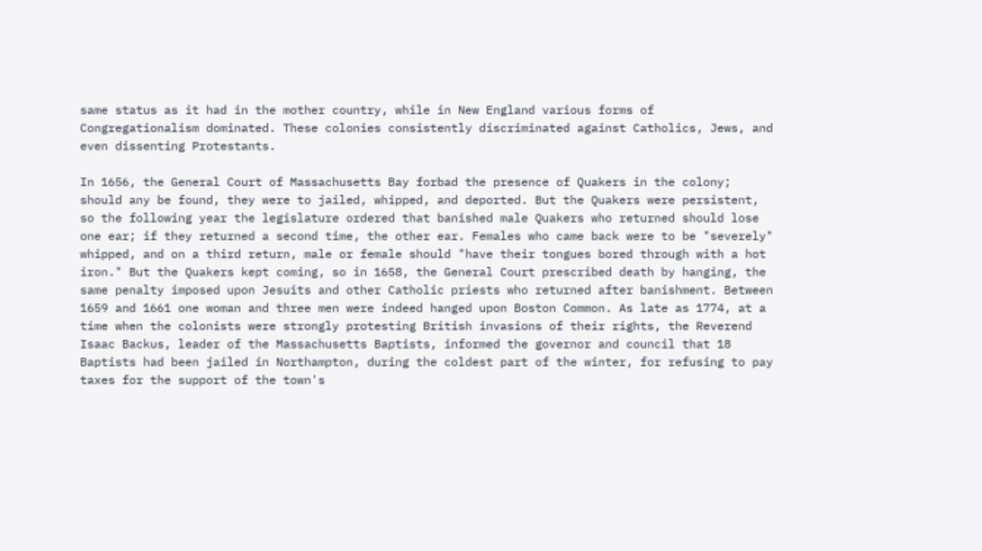same status as it had in the mother country, while in New England various forms of Congregationalism dominated. These colonies consistently discriminated against Catholics, Jews, and even dissenting Protestants.

In 1656, the General Court of Massachusetts Bay forbad the presence of Quakers in the colony; should any be found, they were to jailed, whipped, and deported. But the Quakers were persistent, so the following year the legislature ordered that banished male Quakers who returned should lose one ear; if they returned a second time, the other ear. Females who came back were to be "severely" whipped, and on a third return, male or female should "have their tongues bored through with a hot iron." But the Quakers kept coming, so in 1658, the General Court prescribed death by hanging, the same penalty imposed upon Jesuits and other Catholic priests who returned after banishment. Between 1659 and 1661 one woman and three men were indeed hanged upon Boston Common. As late as 1774, at a time when the colonists were strongly protesting British invasions of their rights, the Reverend Isaac Backus, leader of the Massachusetts Baptists, informed the governor and council that 18 Baptists had been jailed in Northampton, during the coldest part of the winter, for refusing to pay taxes for the support of the town's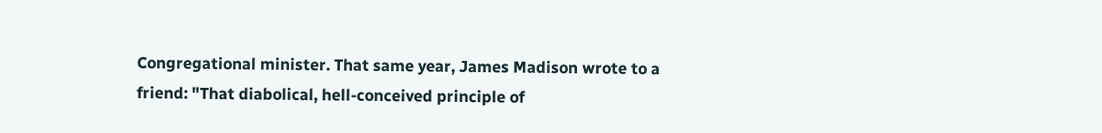Congregational minister. That same year, James Madison wrote to a friend: "That diabolical, hell-conceived principle of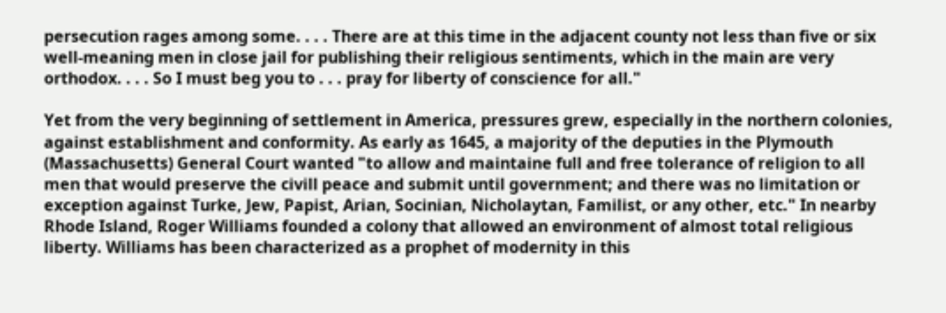persecution rages among some. . . . There are at this time in the adjacent county not less than five or six well-meaning men in close jail for publishing their religious sentiments, which in the main are very orthodox. . . . So I must beg you to . . . pray for liberty of conscience for all."

Yet from the very beginning of settlement in America, pressures grew, especially in the northern colonies, against establishment and conformity. As early as 1645, a majority of the deputies in the Plymouth (Massachusetts) General Court wanted "to allow and maintaine full and free tolerance of religion to all men that would preserve the civill peace and submit until government; and there was no limitation or exception against Turke, Jew, Papist, Arian, Socinian, Nicholaytan, Familist, or any other, etc." In nearby Rhode Island, Roger Williams founded a colony that allowed an environment of almost total religious liberty. Williams has been characterized as a prophet of modernity in this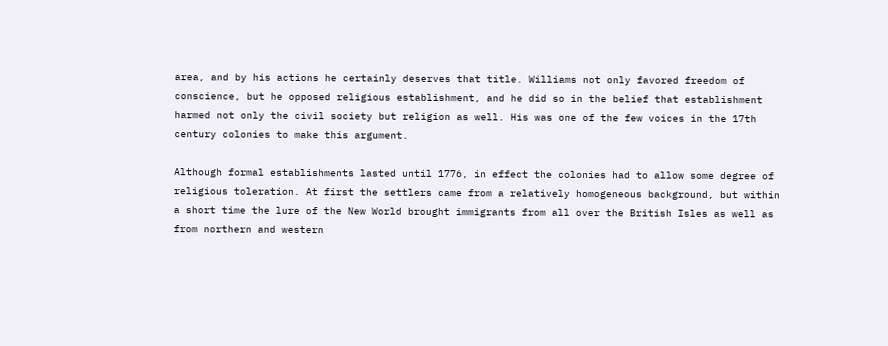area, and by his actions he certainly deserves that title. Williams not only favored freedom of conscience, but he opposed religious establishment, and he did so in the belief that establishment harmed not only the civil society but religion as well. His was one of the few voices in the 17th century colonies to make this argument.

Although formal establishments lasted until 1776, in effect the colonies had to allow some degree of religious toleration. At first the settlers came from a relatively homogeneous background, but within a short time the lure of the New World brought immigrants from all over the British Isles as well as from northern and western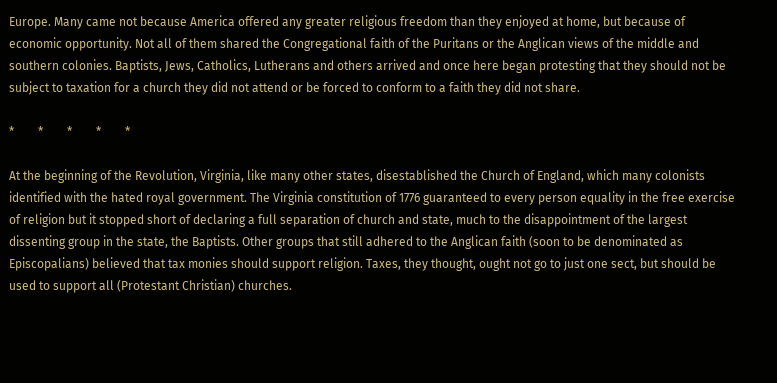Europe. Many came not because America offered any greater religious freedom than they enjoyed at home, but because of economic opportunity. Not all of them shared the Congregational faith of the Puritans or the Anglican views of the middle and southern colonies. Baptists, Jews, Catholics, Lutherans and others arrived and once here began protesting that they should not be subject to taxation for a church they did not attend or be forced to conform to a faith they did not share.

*        *        *        *        *

At the beginning of the Revolution, Virginia, like many other states, disestablished the Church of England, which many colonists identified with the hated royal government. The Virginia constitution of 1776 guaranteed to every person equality in the free exercise of religion but it stopped short of declaring a full separation of church and state, much to the disappointment of the largest dissenting group in the state, the Baptists. Other groups that still adhered to the Anglican faith (soon to be denominated as Episcopalians) believed that tax monies should support religion. Taxes, they thought, ought not go to just one sect, but should be used to support all (Protestant Christian) churches.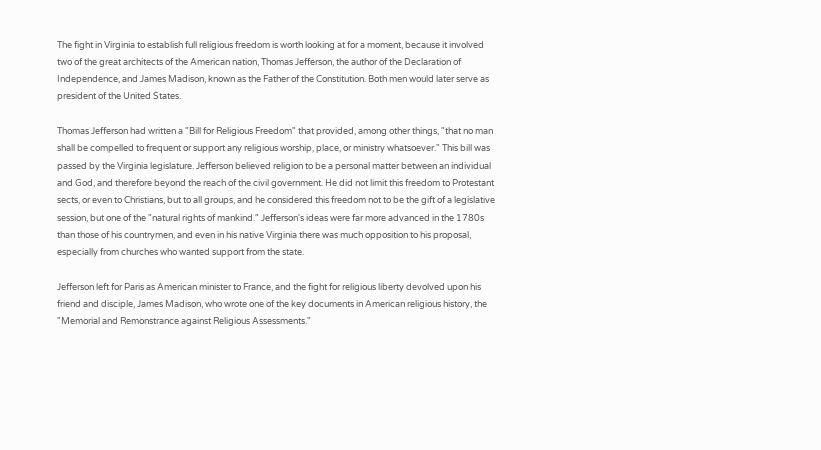The fight in Virginia to establish full religious freedom is worth looking at for a moment, because it involved two of the great architects of the American nation, Thomas Jefferson, the author of the Declaration of Independence, and James Madison, known as the Father of the Constitution. Both men would later serve as president of the United States.

Thomas Jefferson had written a "Bill for Religious Freedom" that provided, among other things, "that no man shall be compelled to frequent or support any religious worship, place, or ministry whatsoever." This bill was passed by the Virginia legislature. Jefferson believed religion to be a personal matter between an individual and God, and therefore beyond the reach of the civil government. He did not limit this freedom to Protestant sects, or even to Christians, but to all groups, and he considered this freedom not to be the gift of a legislative session, but one of the "natural rights of mankind." Jefferson's ideas were far more advanced in the 1780s than those of his countrymen, and even in his native Virginia there was much opposition to his proposal, especially from churches who wanted support from the state.

Jefferson left for Paris as American minister to France, and the fight for religious liberty devolved upon his friend and disciple, James Madison, who wrote one of the key documents in American religious history, the "Memorial and Remonstrance against Religious Assessments."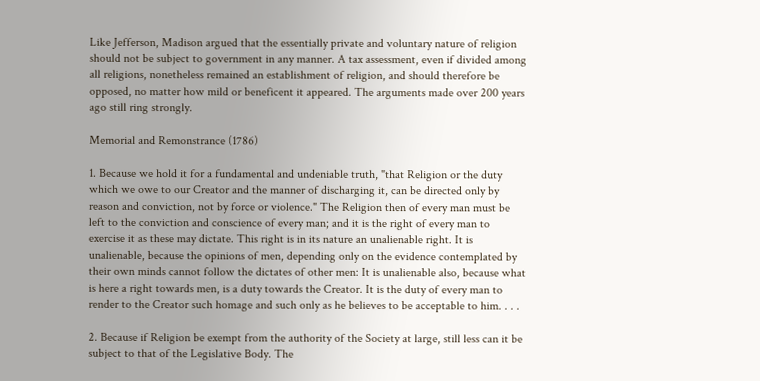Like Jefferson, Madison argued that the essentially private and voluntary nature of religion should not be subject to government in any manner. A tax assessment, even if divided among all religions, nonetheless remained an establishment of religion, and should therefore be opposed, no matter how mild or beneficent it appeared. The arguments made over 200 years ago still ring strongly.

Memorial and Remonstrance (1786)

1. Because we hold it for a fundamental and undeniable truth, "that Religion or the duty which we owe to our Creator and the manner of discharging it, can be directed only by reason and conviction, not by force or violence." The Religion then of every man must be left to the conviction and conscience of every man; and it is the right of every man to exercise it as these may dictate. This right is in its nature an unalienable right. It is unalienable, because the opinions of men, depending only on the evidence contemplated by their own minds cannot follow the dictates of other men: It is unalienable also, because what is here a right towards men, is a duty towards the Creator. It is the duty of every man to render to the Creator such homage and such only as he believes to be acceptable to him. . . .

2. Because if Religion be exempt from the authority of the Society at large, still less can it be subject to that of the Legislative Body. The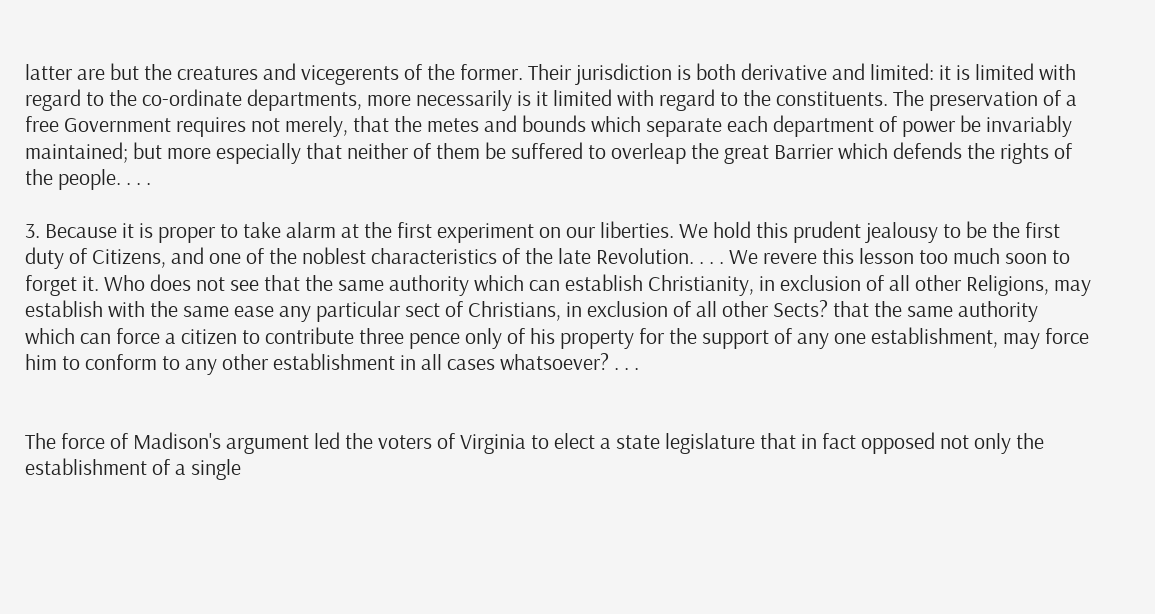latter are but the creatures and vicegerents of the former. Their jurisdiction is both derivative and limited: it is limited with regard to the co-ordinate departments, more necessarily is it limited with regard to the constituents. The preservation of a free Government requires not merely, that the metes and bounds which separate each department of power be invariably maintained; but more especially that neither of them be suffered to overleap the great Barrier which defends the rights of the people. . . .

3. Because it is proper to take alarm at the first experiment on our liberties. We hold this prudent jealousy to be the first duty of Citizens, and one of the noblest characteristics of the late Revolution. . . . We revere this lesson too much soon to forget it. Who does not see that the same authority which can establish Christianity, in exclusion of all other Religions, may establish with the same ease any particular sect of Christians, in exclusion of all other Sects? that the same authority which can force a citizen to contribute three pence only of his property for the support of any one establishment, may force him to conform to any other establishment in all cases whatsoever? . . .


The force of Madison's argument led the voters of Virginia to elect a state legislature that in fact opposed not only the establishment of a single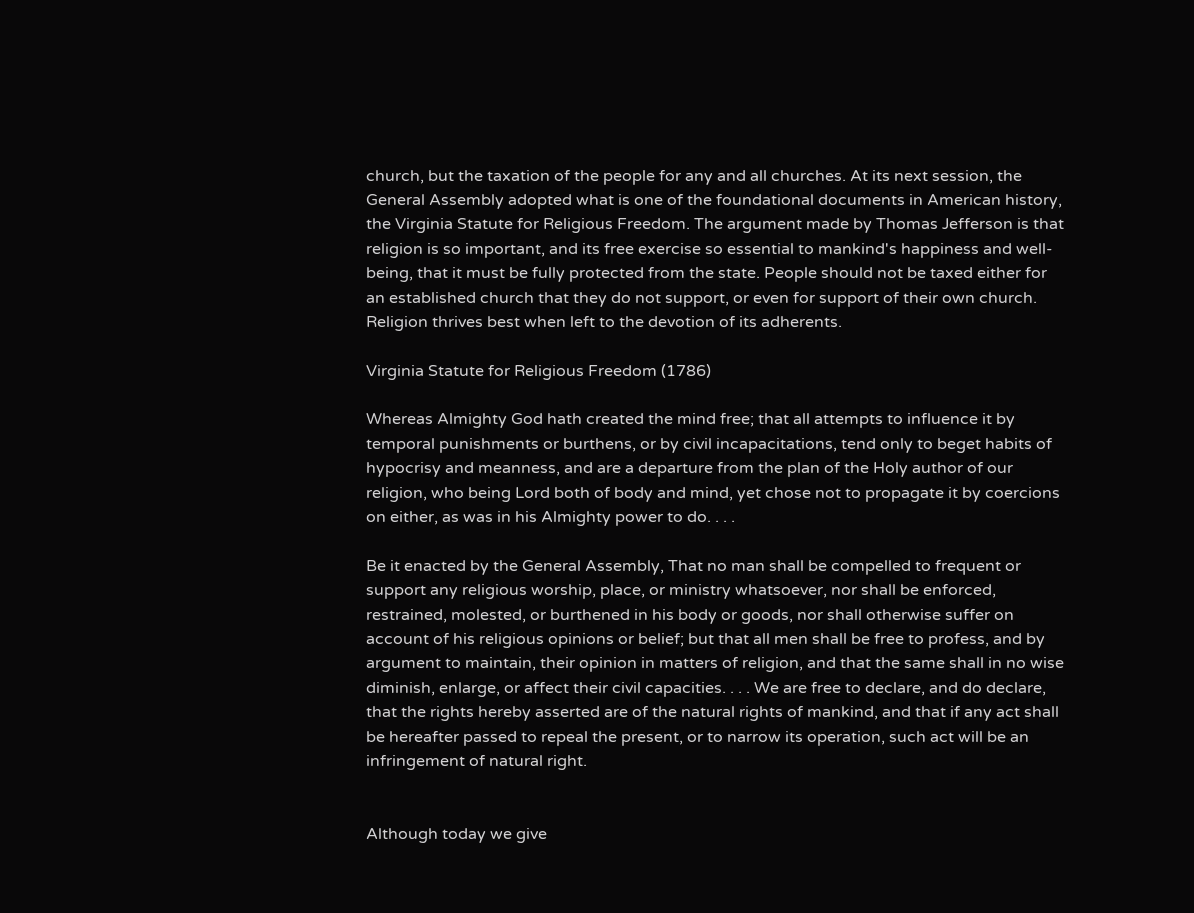church, but the taxation of the people for any and all churches. At its next session, the General Assembly adopted what is one of the foundational documents in American history, the Virginia Statute for Religious Freedom. The argument made by Thomas Jefferson is that religion is so important, and its free exercise so essential to mankind's happiness and well-being, that it must be fully protected from the state. People should not be taxed either for an established church that they do not support, or even for support of their own church. Religion thrives best when left to the devotion of its adherents.

Virginia Statute for Religious Freedom (1786)

Whereas Almighty God hath created the mind free; that all attempts to influence it by temporal punishments or burthens, or by civil incapacitations, tend only to beget habits of hypocrisy and meanness, and are a departure from the plan of the Holy author of our religion, who being Lord both of body and mind, yet chose not to propagate it by coercions on either, as was in his Almighty power to do. . . .

Be it enacted by the General Assembly, That no man shall be compelled to frequent or support any religious worship, place, or ministry whatsoever, nor shall be enforced, restrained, molested, or burthened in his body or goods, nor shall otherwise suffer on account of his religious opinions or belief; but that all men shall be free to profess, and by argument to maintain, their opinion in matters of religion, and that the same shall in no wise diminish, enlarge, or affect their civil capacities. . . . We are free to declare, and do declare, that the rights hereby asserted are of the natural rights of mankind, and that if any act shall be hereafter passed to repeal the present, or to narrow its operation, such act will be an infringement of natural right.


Although today we give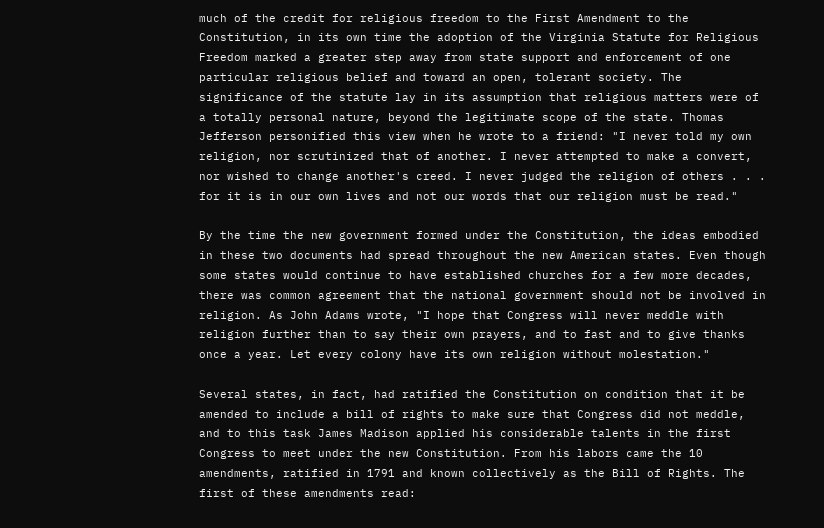much of the credit for religious freedom to the First Amendment to the Constitution, in its own time the adoption of the Virginia Statute for Religious Freedom marked a greater step away from state support and enforcement of one particular religious belief and toward an open, tolerant society. The significance of the statute lay in its assumption that religious matters were of a totally personal nature, beyond the legitimate scope of the state. Thomas Jefferson personified this view when he wrote to a friend: "I never told my own religion, nor scrutinized that of another. I never attempted to make a convert, nor wished to change another's creed. I never judged the religion of others . . . for it is in our own lives and not our words that our religion must be read."

By the time the new government formed under the Constitution, the ideas embodied in these two documents had spread throughout the new American states. Even though some states would continue to have established churches for a few more decades, there was common agreement that the national government should not be involved in religion. As John Adams wrote, "I hope that Congress will never meddle with religion further than to say their own prayers, and to fast and to give thanks once a year. Let every colony have its own religion without molestation."

Several states, in fact, had ratified the Constitution on condition that it be amended to include a bill of rights to make sure that Congress did not meddle, and to this task James Madison applied his considerable talents in the first Congress to meet under the new Constitution. From his labors came the 10 amendments, ratified in 1791 and known collectively as the Bill of Rights. The first of these amendments read: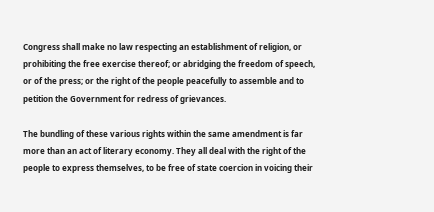Congress shall make no law respecting an establishment of religion, or prohibiting the free exercise thereof; or abridging the freedom of speech, or of the press; or the right of the people peacefully to assemble and to petition the Government for redress of grievances.

The bundling of these various rights within the same amendment is far more than an act of literary economy. They all deal with the right of the people to express themselves, to be free of state coercion in voicing their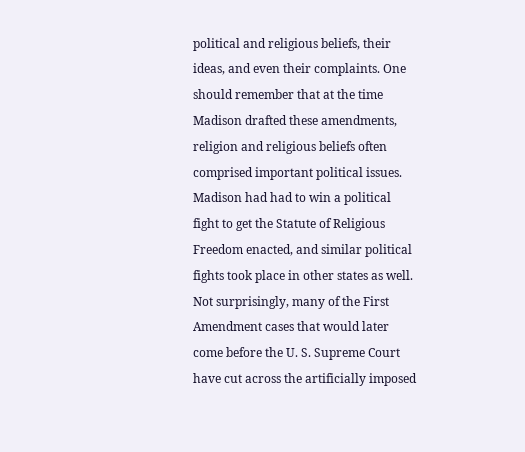political and religious beliefs, their ideas, and even their complaints. One should remember that at the time Madison drafted these amendments, religion and religious beliefs often comprised important political issues. Madison had had to win a political fight to get the Statute of Religious Freedom enacted, and similar political fights took place in other states as well. Not surprisingly, many of the First Amendment cases that would later come before the U. S. Supreme Court have cut across the artificially imposed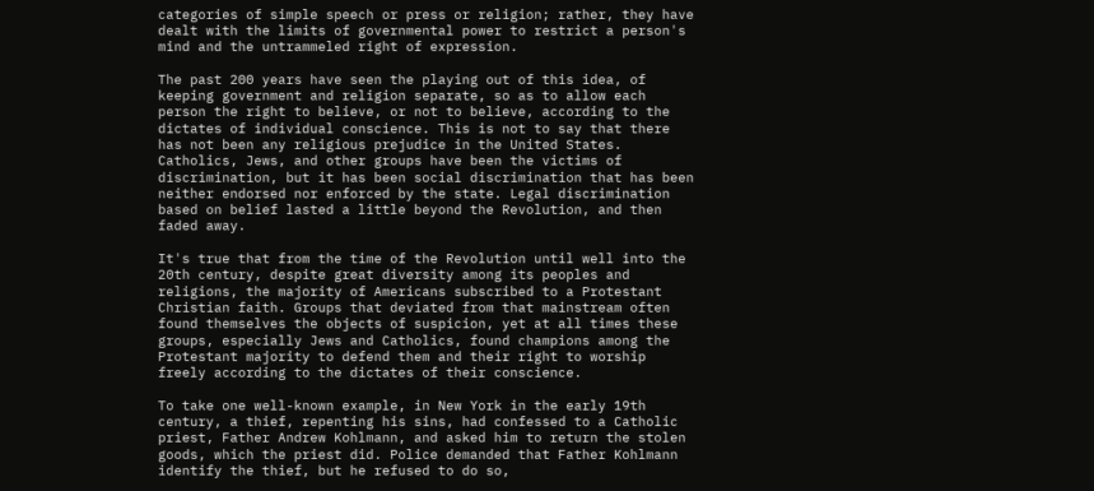categories of simple speech or press or religion; rather, they have dealt with the limits of governmental power to restrict a person's mind and the untrammeled right of expression.

The past 200 years have seen the playing out of this idea, of keeping government and religion separate, so as to allow each person the right to believe, or not to believe, according to the dictates of individual conscience. This is not to say that there has not been any religious prejudice in the United States. Catholics, Jews, and other groups have been the victims of discrimination, but it has been social discrimination that has been neither endorsed nor enforced by the state. Legal discrimination based on belief lasted a little beyond the Revolution, and then faded away.

It's true that from the time of the Revolution until well into the 20th century, despite great diversity among its peoples and religions, the majority of Americans subscribed to a Protestant Christian faith. Groups that deviated from that mainstream often found themselves the objects of suspicion, yet at all times these groups, especially Jews and Catholics, found champions among the Protestant majority to defend them and their right to worship freely according to the dictates of their conscience.

To take one well-known example, in New York in the early 19th century, a thief, repenting his sins, had confessed to a Catholic priest, Father Andrew Kohlmann, and asked him to return the stolen goods, which the priest did. Police demanded that Father Kohlmann identify the thief, but he refused to do so,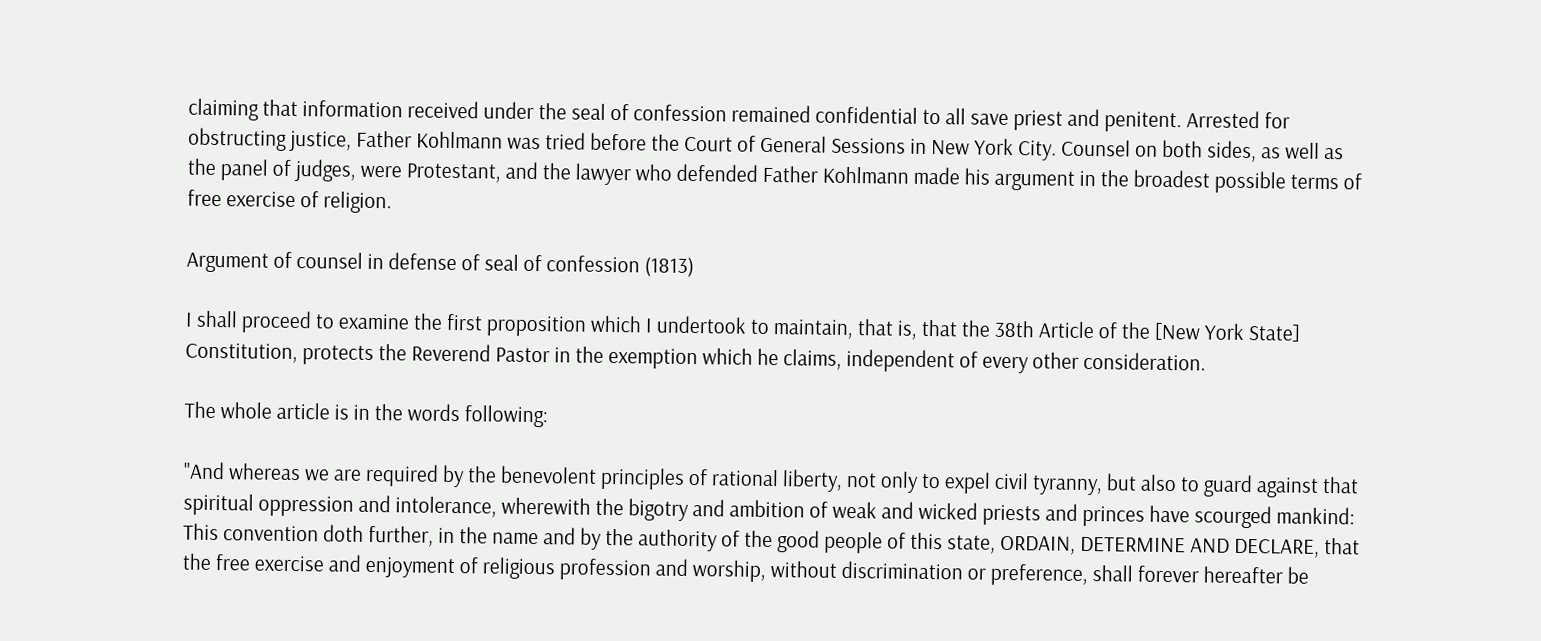claiming that information received under the seal of confession remained confidential to all save priest and penitent. Arrested for obstructing justice, Father Kohlmann was tried before the Court of General Sessions in New York City. Counsel on both sides, as well as the panel of judges, were Protestant, and the lawyer who defended Father Kohlmann made his argument in the broadest possible terms of free exercise of religion.

Argument of counsel in defense of seal of confession (1813)

I shall proceed to examine the first proposition which I undertook to maintain, that is, that the 38th Article of the [New York State] Constitution, protects the Reverend Pastor in the exemption which he claims, independent of every other consideration.

The whole article is in the words following:

"And whereas we are required by the benevolent principles of rational liberty, not only to expel civil tyranny, but also to guard against that spiritual oppression and intolerance, wherewith the bigotry and ambition of weak and wicked priests and princes have scourged mankind: This convention doth further, in the name and by the authority of the good people of this state, ORDAIN, DETERMINE AND DECLARE, that the free exercise and enjoyment of religious profession and worship, without discrimination or preference, shall forever hereafter be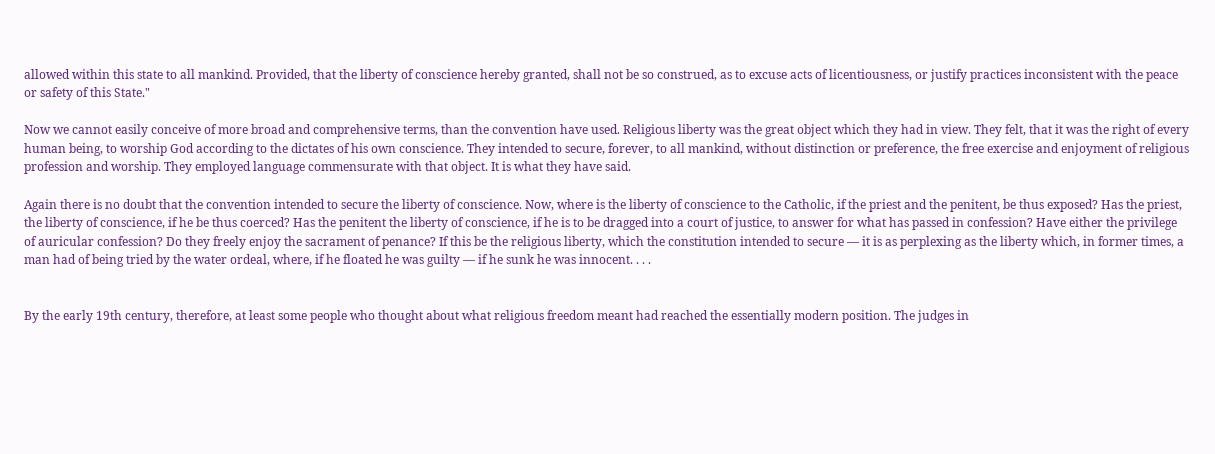allowed within this state to all mankind. Provided, that the liberty of conscience hereby granted, shall not be so construed, as to excuse acts of licentiousness, or justify practices inconsistent with the peace or safety of this State."

Now we cannot easily conceive of more broad and comprehensive terms, than the convention have used. Religious liberty was the great object which they had in view. They felt, that it was the right of every human being, to worship God according to the dictates of his own conscience. They intended to secure, forever, to all mankind, without distinction or preference, the free exercise and enjoyment of religious profession and worship. They employed language commensurate with that object. It is what they have said.

Again there is no doubt that the convention intended to secure the liberty of conscience. Now, where is the liberty of conscience to the Catholic, if the priest and the penitent, be thus exposed? Has the priest, the liberty of conscience, if he be thus coerced? Has the penitent the liberty of conscience, if he is to be dragged into a court of justice, to answer for what has passed in confession? Have either the privilege of auricular confession? Do they freely enjoy the sacrament of penance? If this be the religious liberty, which the constitution intended to secure — it is as perplexing as the liberty which, in former times, a man had of being tried by the water ordeal, where, if he floated he was guilty — if he sunk he was innocent. . . .


By the early 19th century, therefore, at least some people who thought about what religious freedom meant had reached the essentially modern position. The judges in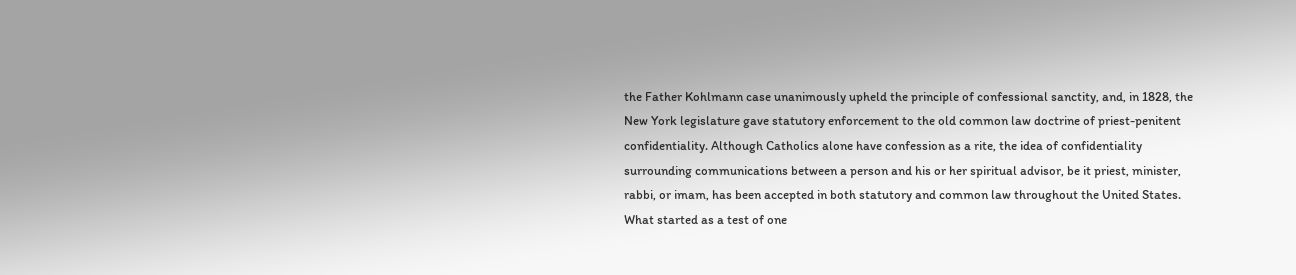the Father Kohlmann case unanimously upheld the principle of confessional sanctity, and, in 1828, the New York legislature gave statutory enforcement to the old common law doctrine of priest-penitent confidentiality. Although Catholics alone have confession as a rite, the idea of confidentiality surrounding communications between a person and his or her spiritual advisor, be it priest, minister, rabbi, or imam, has been accepted in both statutory and common law throughout the United States. What started as a test of one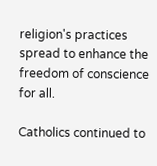religion's practices spread to enhance the freedom of conscience for all.

Catholics continued to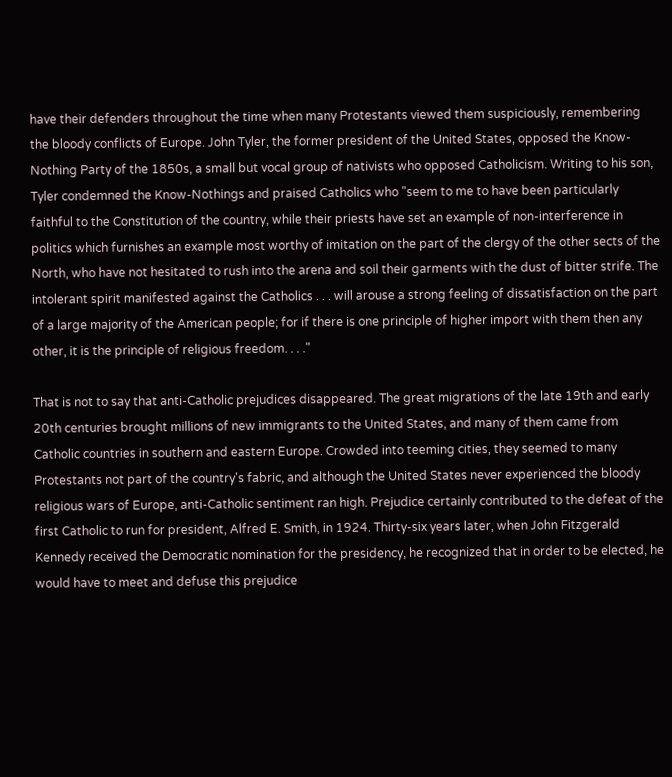have their defenders throughout the time when many Protestants viewed them suspiciously, remembering the bloody conflicts of Europe. John Tyler, the former president of the United States, opposed the Know-Nothing Party of the 1850s, a small but vocal group of nativists who opposed Catholicism. Writing to his son, Tyler condemned the Know-Nothings and praised Catholics who "seem to me to have been particularly faithful to the Constitution of the country, while their priests have set an example of non-interference in politics which furnishes an example most worthy of imitation on the part of the clergy of the other sects of the North, who have not hesitated to rush into the arena and soil their garments with the dust of bitter strife. The intolerant spirit manifested against the Catholics . . . will arouse a strong feeling of dissatisfaction on the part of a large majority of the American people; for if there is one principle of higher import with them then any other, it is the principle of religious freedom. . . ."

That is not to say that anti-Catholic prejudices disappeared. The great migrations of the late 19th and early 20th centuries brought millions of new immigrants to the United States, and many of them came from Catholic countries in southern and eastern Europe. Crowded into teeming cities, they seemed to many Protestants not part of the country's fabric, and although the United States never experienced the bloody religious wars of Europe, anti-Catholic sentiment ran high. Prejudice certainly contributed to the defeat of the first Catholic to run for president, Alfred E. Smith, in 1924. Thirty-six years later, when John Fitzgerald Kennedy received the Democratic nomination for the presidency, he recognized that in order to be elected, he would have to meet and defuse this prejudice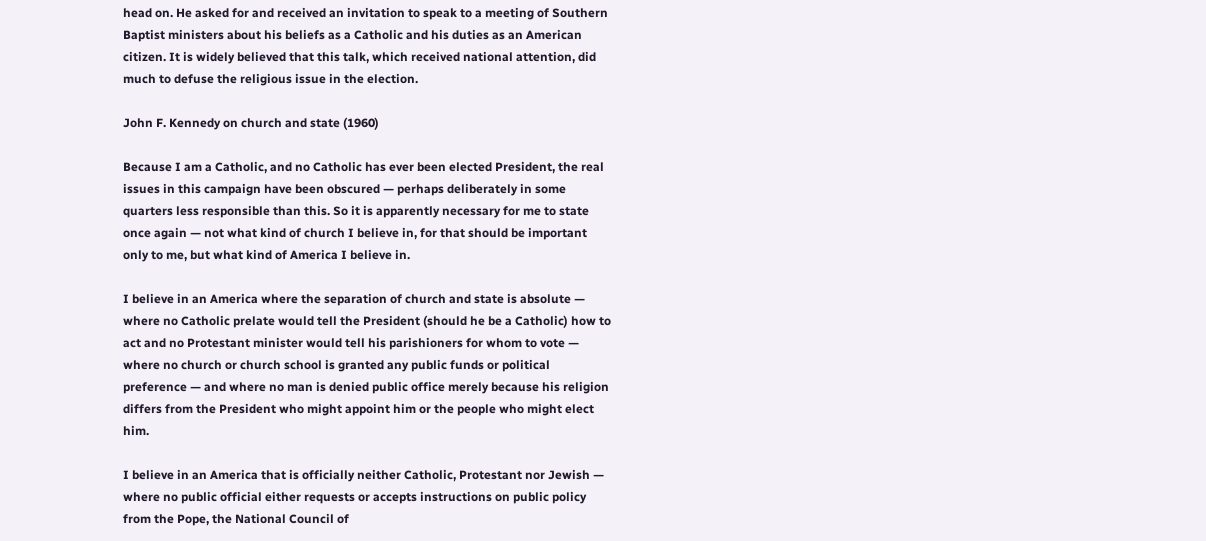head on. He asked for and received an invitation to speak to a meeting of Southern Baptist ministers about his beliefs as a Catholic and his duties as an American citizen. It is widely believed that this talk, which received national attention, did much to defuse the religious issue in the election.

John F. Kennedy on church and state (1960)

Because I am a Catholic, and no Catholic has ever been elected President, the real issues in this campaign have been obscured — perhaps deliberately in some quarters less responsible than this. So it is apparently necessary for me to state once again — not what kind of church I believe in, for that should be important only to me, but what kind of America I believe in.

I believe in an America where the separation of church and state is absolute — where no Catholic prelate would tell the President (should he be a Catholic) how to act and no Protestant minister would tell his parishioners for whom to vote — where no church or church school is granted any public funds or political preference — and where no man is denied public office merely because his religion differs from the President who might appoint him or the people who might elect him.

I believe in an America that is officially neither Catholic, Protestant nor Jewish — where no public official either requests or accepts instructions on public policy from the Pope, the National Council of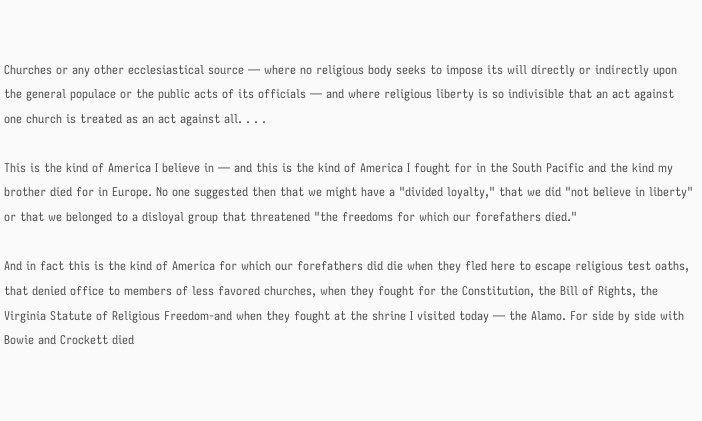Churches or any other ecclesiastical source — where no religious body seeks to impose its will directly or indirectly upon the general populace or the public acts of its officials — and where religious liberty is so indivisible that an act against one church is treated as an act against all. . . .

This is the kind of America I believe in — and this is the kind of America I fought for in the South Pacific and the kind my brother died for in Europe. No one suggested then that we might have a "divided loyalty," that we did "not believe in liberty" or that we belonged to a disloyal group that threatened "the freedoms for which our forefathers died."

And in fact this is the kind of America for which our forefathers did die when they fled here to escape religious test oaths, that denied office to members of less favored churches, when they fought for the Constitution, the Bill of Rights, the Virginia Statute of Religious Freedom-and when they fought at the shrine I visited today — the Alamo. For side by side with Bowie and Crockett died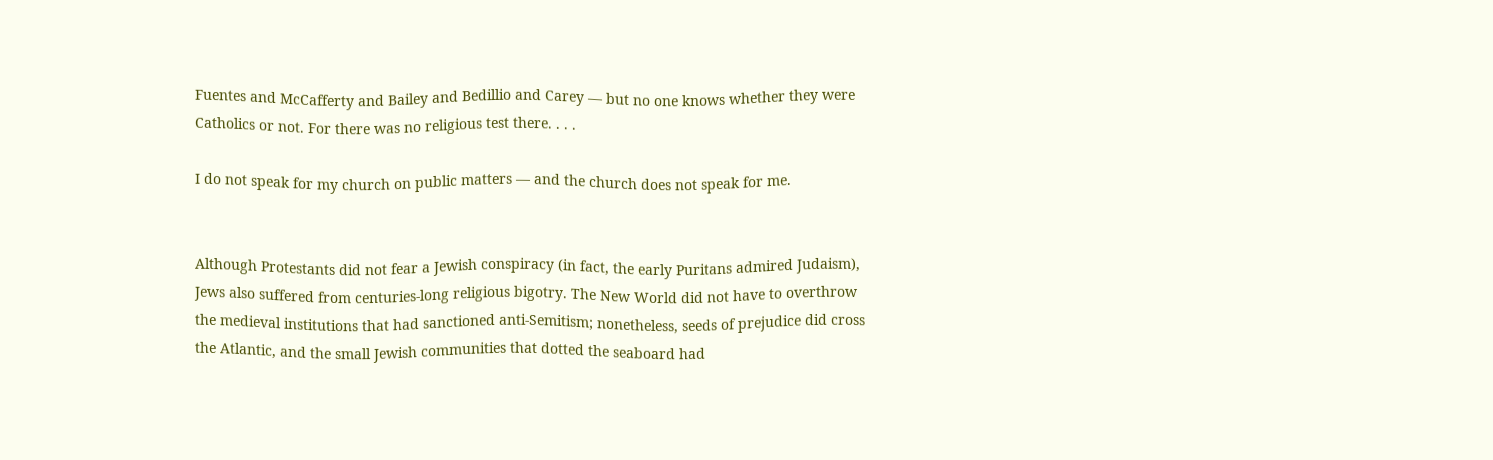Fuentes and McCafferty and Bailey and Bedillio and Carey — but no one knows whether they were Catholics or not. For there was no religious test there. . . .

I do not speak for my church on public matters — and the church does not speak for me.


Although Protestants did not fear a Jewish conspiracy (in fact, the early Puritans admired Judaism), Jews also suffered from centuries-long religious bigotry. The New World did not have to overthrow the medieval institutions that had sanctioned anti-Semitism; nonetheless, seeds of prejudice did cross the Atlantic, and the small Jewish communities that dotted the seaboard had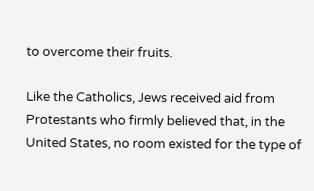to overcome their fruits.

Like the Catholics, Jews received aid from Protestants who firmly believed that, in the United States, no room existed for the type of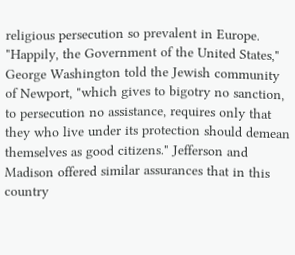religious persecution so prevalent in Europe. "Happily, the Government of the United States," George Washington told the Jewish community of Newport, "which gives to bigotry no sanction, to persecution no assistance, requires only that they who live under its protection should demean themselves as good citizens." Jefferson and Madison offered similar assurances that in this country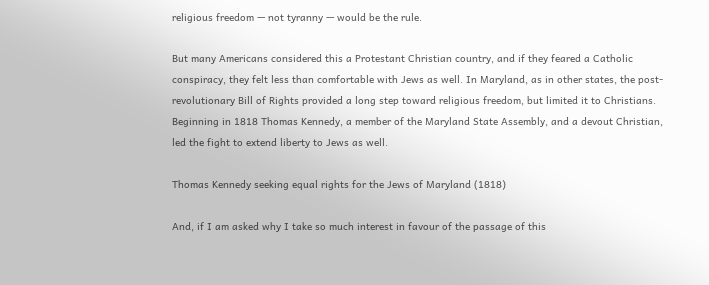religious freedom — not tyranny — would be the rule.

But many Americans considered this a Protestant Christian country, and if they feared a Catholic conspiracy, they felt less than comfortable with Jews as well. In Maryland, as in other states, the post-revolutionary Bill of Rights provided a long step toward religious freedom, but limited it to Christians. Beginning in 1818 Thomas Kennedy, a member of the Maryland State Assembly, and a devout Christian, led the fight to extend liberty to Jews as well.

Thomas Kennedy seeking equal rights for the Jews of Maryland (1818)

And, if I am asked why I take so much interest in favour of the passage of this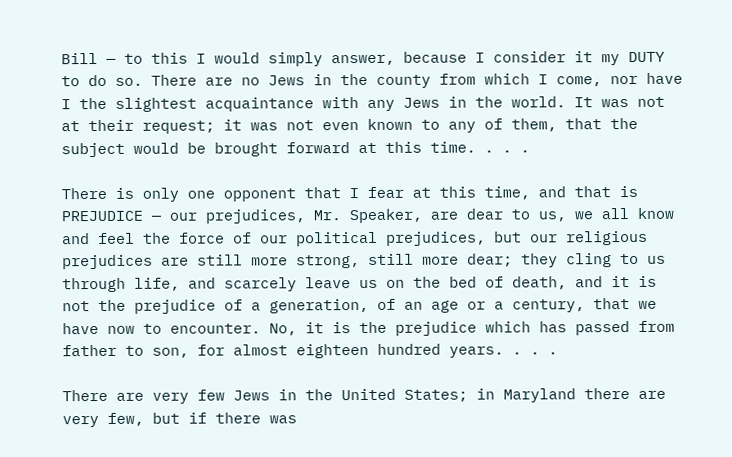Bill — to this I would simply answer, because I consider it my DUTY to do so. There are no Jews in the county from which I come, nor have I the slightest acquaintance with any Jews in the world. It was not at their request; it was not even known to any of them, that the subject would be brought forward at this time. . . .

There is only one opponent that I fear at this time, and that is PREJUDICE — our prejudices, Mr. Speaker, are dear to us, we all know and feel the force of our political prejudices, but our religious prejudices are still more strong, still more dear; they cling to us through life, and scarcely leave us on the bed of death, and it is not the prejudice of a generation, of an age or a century, that we have now to encounter. No, it is the prejudice which has passed from father to son, for almost eighteen hundred years. . . .

There are very few Jews in the United States; in Maryland there are very few, but if there was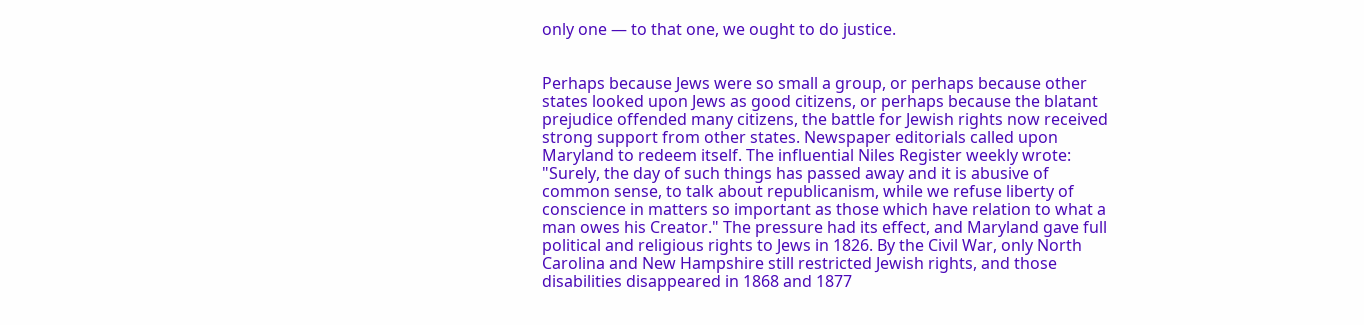only one — to that one, we ought to do justice.


Perhaps because Jews were so small a group, or perhaps because other states looked upon Jews as good citizens, or perhaps because the blatant prejudice offended many citizens, the battle for Jewish rights now received strong support from other states. Newspaper editorials called upon Maryland to redeem itself. The influential Niles Register weekly wrote: "Surely, the day of such things has passed away and it is abusive of common sense, to talk about republicanism, while we refuse liberty of conscience in matters so important as those which have relation to what a man owes his Creator." The pressure had its effect, and Maryland gave full political and religious rights to Jews in 1826. By the Civil War, only North Carolina and New Hampshire still restricted Jewish rights, and those disabilities disappeared in 1868 and 1877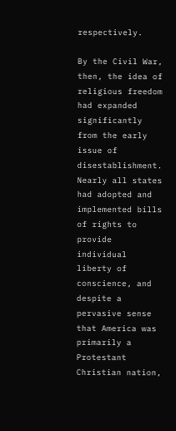respectively.

By the Civil War, then, the idea of religious freedom had expanded significantly from the early issue of disestablishment. Nearly all states had adopted and implemented bills of rights to provide individual liberty of conscience, and despite a pervasive sense that America was primarily a Protestant Christian nation,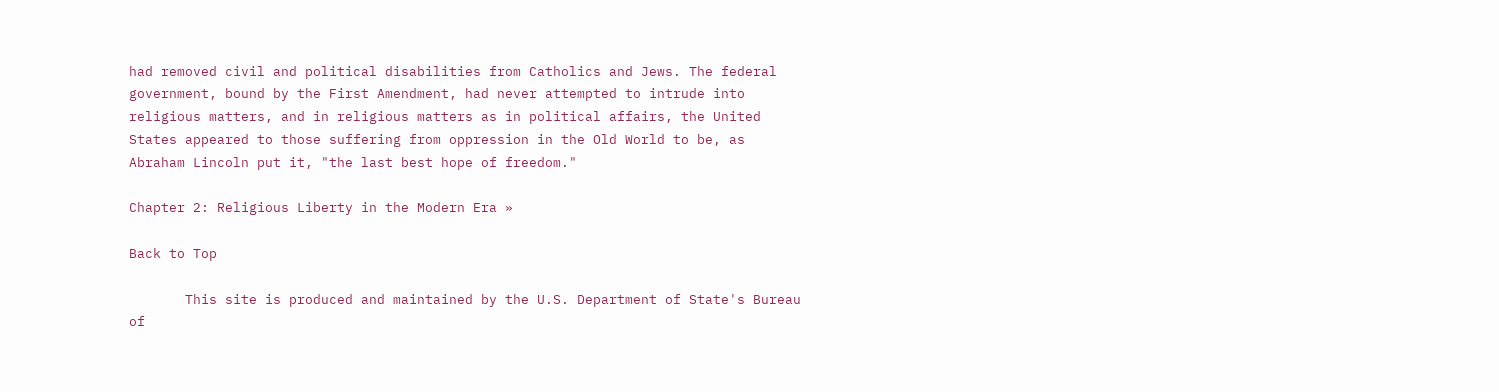had removed civil and political disabilities from Catholics and Jews. The federal government, bound by the First Amendment, had never attempted to intrude into religious matters, and in religious matters as in political affairs, the United States appeared to those suffering from oppression in the Old World to be, as Abraham Lincoln put it, "the last best hope of freedom."

Chapter 2: Religious Liberty in the Modern Era »

Back to Top

       This site is produced and maintained by the U.S. Department of State's Bureau of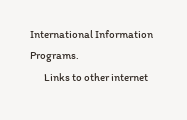International Information Programs.
       Links to other internet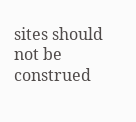sites should not be construed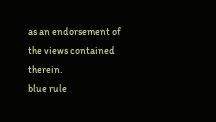as an endorsement of the views contained therein.
blue rule